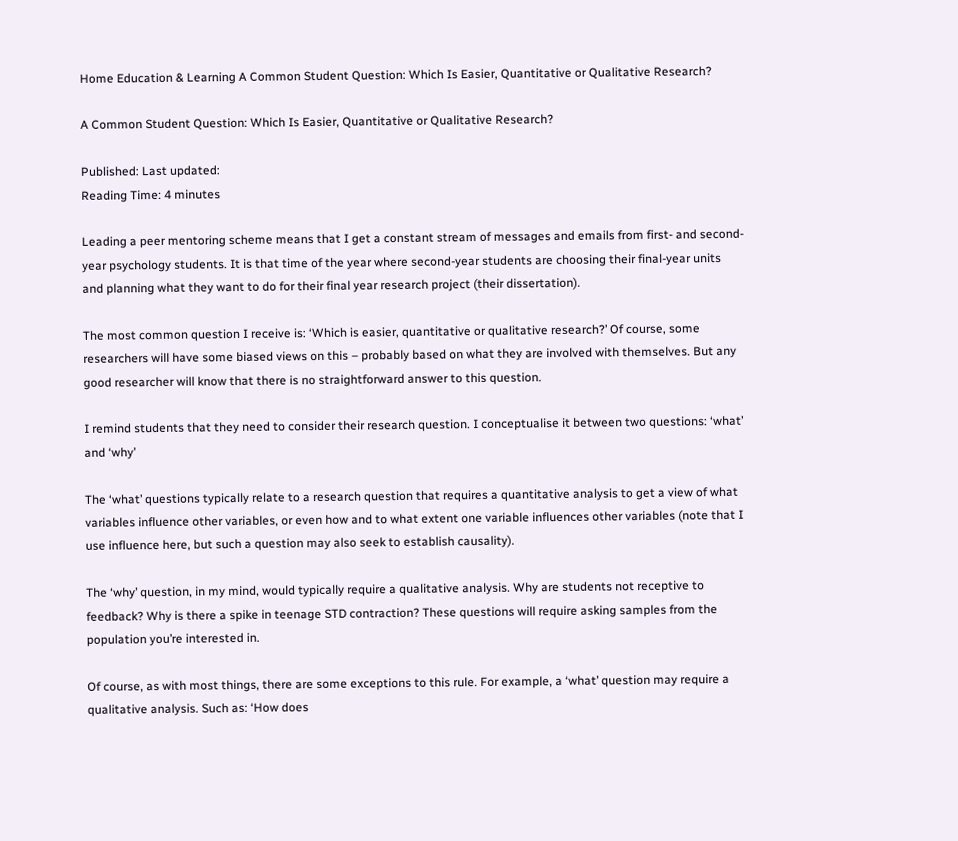Home Education & Learning A Common Student Question: Which Is Easier, Quantitative or Qualitative Research?

A Common Student Question: Which Is Easier, Quantitative or Qualitative Research?

Published: Last updated:
Reading Time: 4 minutes

Leading a peer mentoring scheme means that I get a constant stream of messages and emails from first- and second-year psychology students. It is that time of the year where second-year students are choosing their final-year units and planning what they want to do for their final year research project (their dissertation).

The most common question I receive is: ‘Which is easier, quantitative or qualitative research?’ Of course, some researchers will have some biased views on this – probably based on what they are involved with themselves. But any good researcher will know that there is no straightforward answer to this question.

I remind students that they need to consider their research question. I conceptualise it between two questions: ‘what’ and ‘why’

The ‘what’ questions typically relate to a research question that requires a quantitative analysis to get a view of what variables influence other variables, or even how and to what extent one variable influences other variables (note that I use influence here, but such a question may also seek to establish causality).

The ‘why’ question, in my mind, would typically require a qualitative analysis. Why are students not receptive to feedback? Why is there a spike in teenage STD contraction? These questions will require asking samples from the population you’re interested in.

Of course, as with most things, there are some exceptions to this rule. For example, a ‘what’ question may require a qualitative analysis. Such as: ‘How does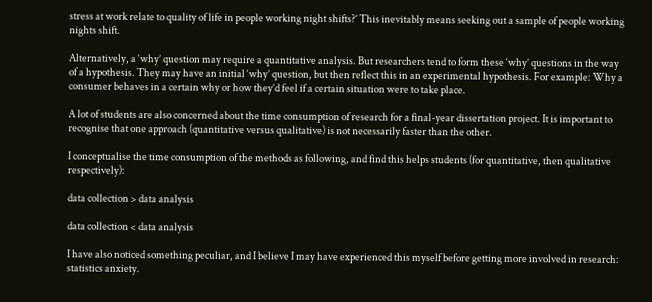stress at work relate to quality of life in people working night shifts?’ This inevitably means seeking out a sample of people working nights shift.

Alternatively, a ‘why’ question may require a quantitative analysis. But researchers tend to form these ‘why’ questions in the way of a hypothesis. They may have an initial ‘why’ question, but then reflect this in an experimental hypothesis. For example: Why a consumer behaves in a certain why or how they’d feel if a certain situation were to take place.

A lot of students are also concerned about the time consumption of research for a final-year dissertation project. It is important to recognise that one approach (quantitative versus qualitative) is not necessarily faster than the other.

I conceptualise the time consumption of the methods as following, and find this helps students (for quantitative, then qualitative respectively):

data collection > data analysis

data collection < data analysis

I have also noticed something peculiar, and I believe I may have experienced this myself before getting more involved in research: statistics anxiety.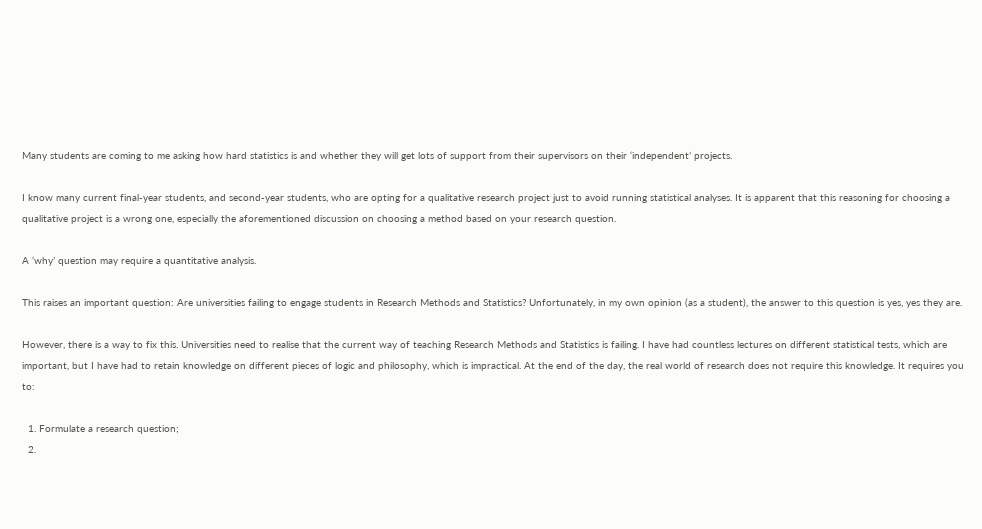Many students are coming to me asking how hard statistics is and whether they will get lots of support from their supervisors on their ‘independent’ projects.

I know many current final-year students, and second-year students, who are opting for a qualitative research project just to avoid running statistical analyses. It is apparent that this reasoning for choosing a qualitative project is a wrong one, especially the aforementioned discussion on choosing a method based on your research question.

A ‘why’ question may require a quantitative analysis.

This raises an important question: Are universities failing to engage students in Research Methods and Statistics? Unfortunately, in my own opinion (as a student), the answer to this question is yes, yes they are.

However, there is a way to fix this. Universities need to realise that the current way of teaching Research Methods and Statistics is failing. I have had countless lectures on different statistical tests, which are important, but I have had to retain knowledge on different pieces of logic and philosophy, which is impractical. At the end of the day, the real world of research does not require this knowledge. It requires you to:

  1. Formulate a research question;
  2.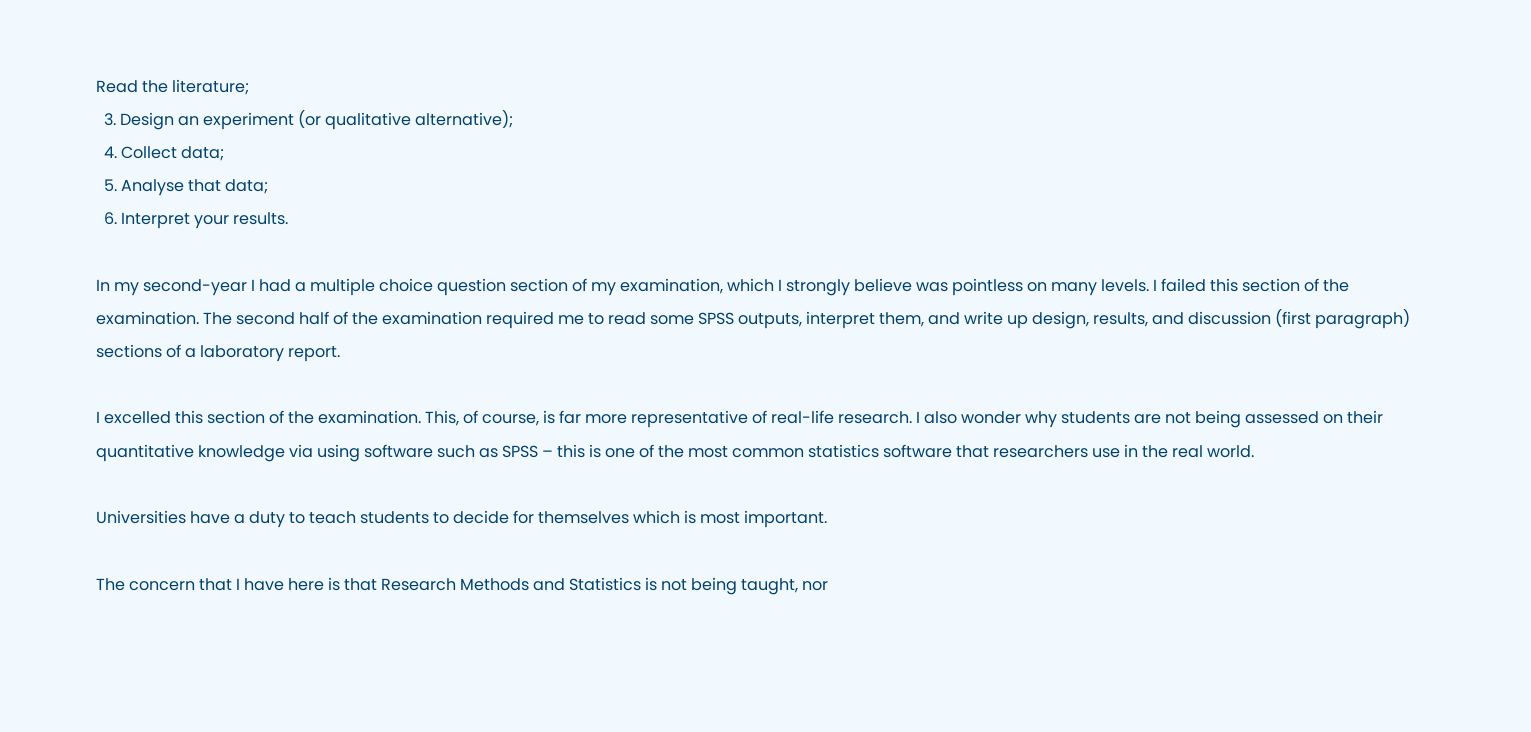Read the literature;
  3. Design an experiment (or qualitative alternative);
  4. Collect data;
  5. Analyse that data;
  6. Interpret your results.

In my second-year I had a multiple choice question section of my examination, which I strongly believe was pointless on many levels. I failed this section of the examination. The second half of the examination required me to read some SPSS outputs, interpret them, and write up design, results, and discussion (first paragraph) sections of a laboratory report.

I excelled this section of the examination. This, of course, is far more representative of real-life research. I also wonder why students are not being assessed on their quantitative knowledge via using software such as SPSS – this is one of the most common statistics software that researchers use in the real world.

Universities have a duty to teach students to decide for themselves which is most important.

The concern that I have here is that Research Methods and Statistics is not being taught, nor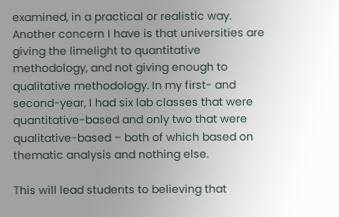examined, in a practical or realistic way. Another concern I have is that universities are giving the limelight to quantitative methodology, and not giving enough to qualitative methodology. In my first- and second-year, I had six lab classes that were quantitative-based and only two that were qualitative-based – both of which based on thematic analysis and nothing else.

This will lead students to believing that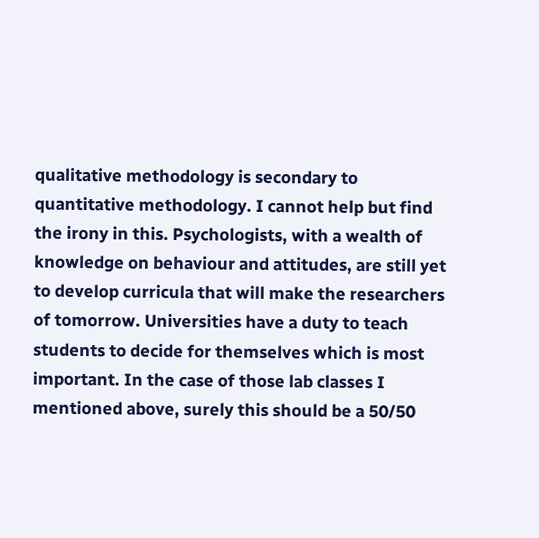qualitative methodology is secondary to quantitative methodology. I cannot help but find the irony in this. Psychologists, with a wealth of knowledge on behaviour and attitudes, are still yet to develop curricula that will make the researchers of tomorrow. Universities have a duty to teach students to decide for themselves which is most important. In the case of those lab classes I mentioned above, surely this should be a 50/50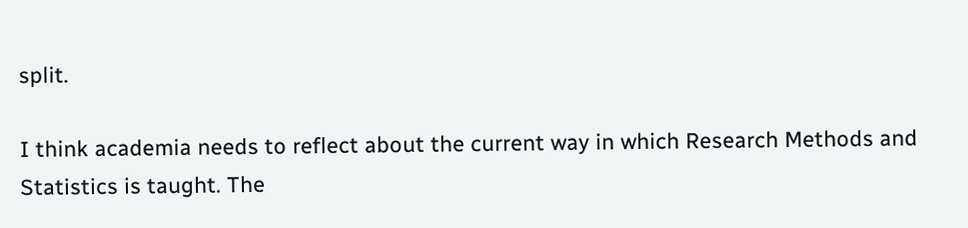split.

I think academia needs to reflect about the current way in which Research Methods and Statistics is taught. The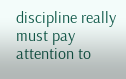discipline really must pay attention to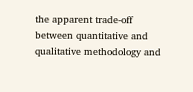the apparent trade-off between quantitative and qualitative methodology and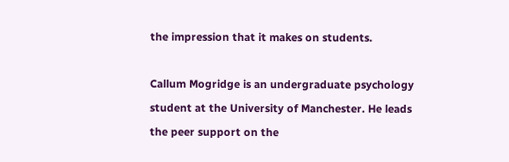the impression that it makes on students.

Callum Mogridge is an undergraduate psychology student at the University of Manchester. He leads the peer support on the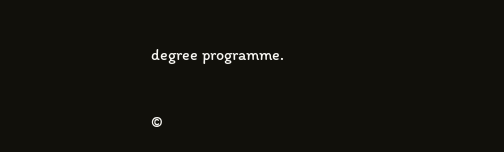degree programme.


©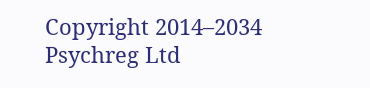Copyright 2014–2034 Psychreg Ltd